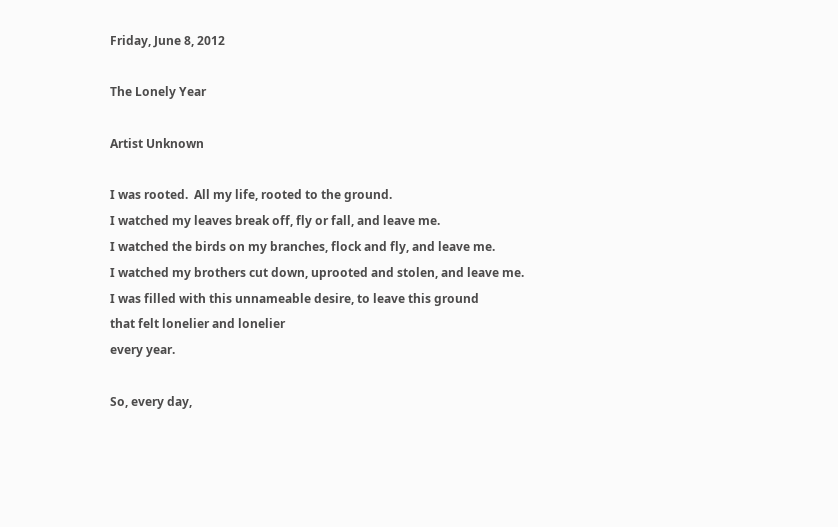Friday, June 8, 2012

The Lonely Year

Artist Unknown

I was rooted.  All my life, rooted to the ground.
I watched my leaves break off, fly or fall, and leave me.
I watched the birds on my branches, flock and fly, and leave me.
I watched my brothers cut down, uprooted and stolen, and leave me.
I was filled with this unnameable desire, to leave this ground
that felt lonelier and lonelier
every year.

So, every day,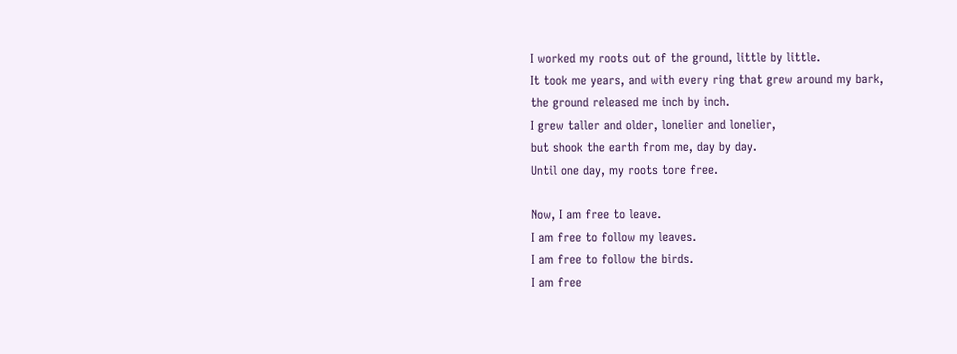I worked my roots out of the ground, little by little.
It took me years, and with every ring that grew around my bark,
the ground released me inch by inch.
I grew taller and older, lonelier and lonelier,
but shook the earth from me, day by day.
Until one day, my roots tore free.

Now, I am free to leave.
I am free to follow my leaves.
I am free to follow the birds.
I am free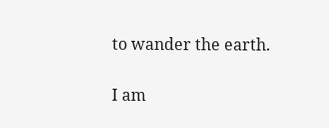to wander the earth.

I am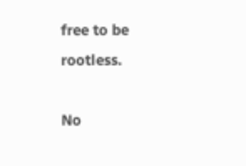free to be rootless.

No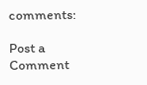comments:

Post a Comment